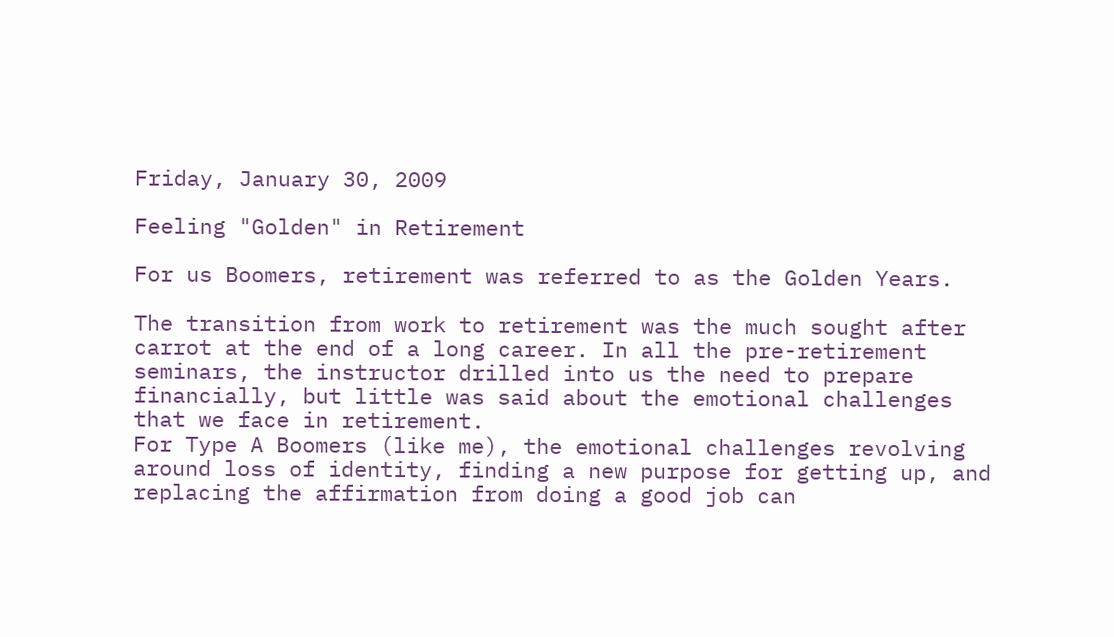Friday, January 30, 2009

Feeling "Golden" in Retirement

For us Boomers, retirement was referred to as the Golden Years.

The transition from work to retirement was the much sought after carrot at the end of a long career. In all the pre-retirement seminars, the instructor drilled into us the need to prepare financially, but little was said about the emotional challenges that we face in retirement.
For Type A Boomers (like me), the emotional challenges revolving around loss of identity, finding a new purpose for getting up, and replacing the affirmation from doing a good job can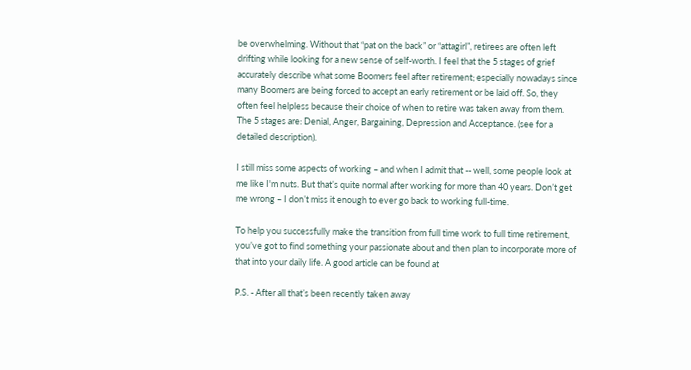be overwhelming. Without that “pat on the back” or “attagirl”, retirees are often left drifting while looking for a new sense of self-worth. I feel that the 5 stages of grief accurately describe what some Boomers feel after retirement; especially nowadays since many Boomers are being forced to accept an early retirement or be laid off. So, they often feel helpless because their choice of when to retire was taken away from them. The 5 stages are: Denial, Anger, Bargaining, Depression and Acceptance. (see for a detailed description).

I still miss some aspects of working – and when I admit that -- well, some people look at me like I'm nuts. But that’s quite normal after working for more than 40 years. Don’t get me wrong – I don’t miss it enough to ever go back to working full-time.

To help you successfully make the transition from full time work to full time retirement, you’ve got to find something your passionate about and then plan to incorporate more of that into your daily life. A good article can be found at

P.S. - After all that’s been recently taken away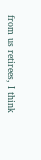from us retirees, I think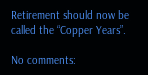Retirement should now be called the “Copper Years”.

No comments: